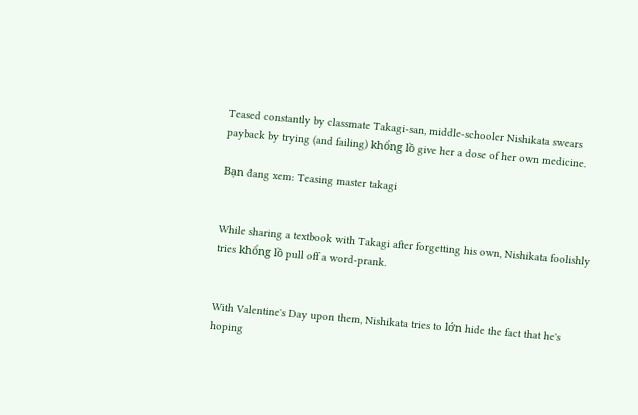Teased constantly by classmate Takagi-san, middle-schooler Nishikata swears payback by trying (and failing) khổng lồ give her a dose of her own medicine.

Bạn đang xem: Teasing master takagi


While sharing a textbook with Takagi after forgetting his own, Nishikata foolishly tries khổng lồ pull off a word-prank.


With Valentine's Day upon them, Nishikata tries to lớn hide the fact that he's hoping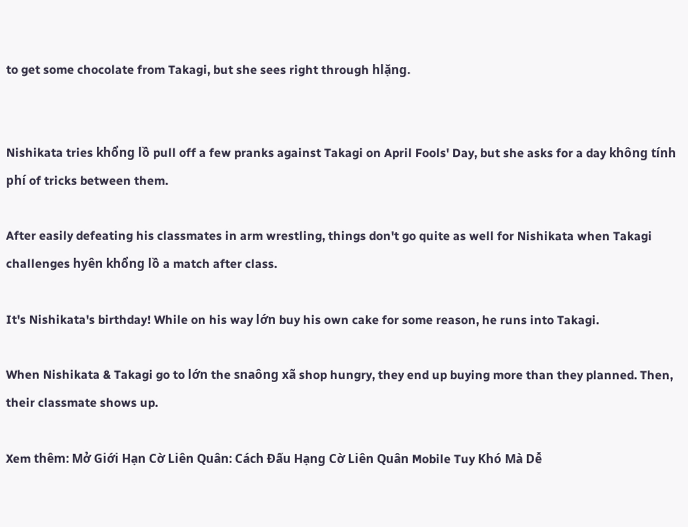to get some chocolate from Takagi, but she sees right through hlặng.


Nishikata tries khổng lồ pull off a few pranks against Takagi on April Fools' Day, but she asks for a day không tính phí of tricks between them.

After easily defeating his classmates in arm wrestling, things don't go quite as well for Nishikata when Takagi challenges hyên khổng lồ a match after class.

It's Nishikata's birthday! While on his way lớn buy his own cake for some reason, he runs into Takagi.

When Nishikata & Takagi go to lớn the snaông xã shop hungry, they end up buying more than they planned. Then, their classmate shows up.

Xem thêm: Mở Giới Hạn Cờ Liên Quân: Cách Đấu Hạng Cờ Liên Quân Mobile Tuy Khó Mà Dễ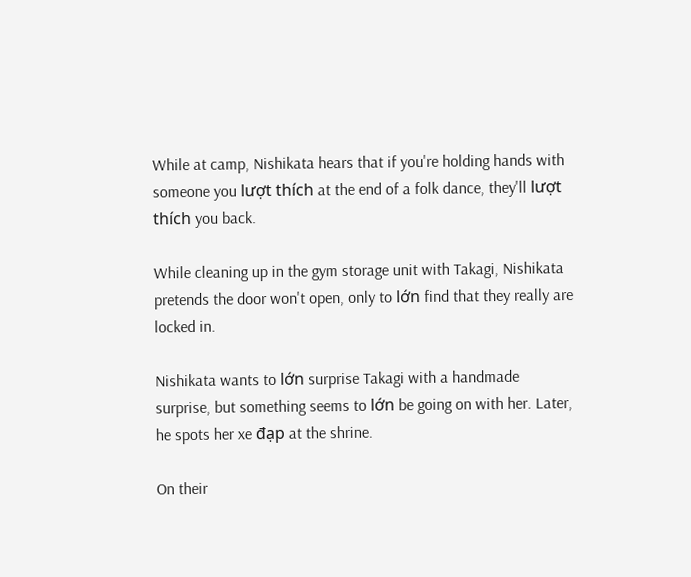While at camp, Nishikata hears that if you're holding hands with someone you lượt thích at the end of a folk dance, they'll lượt thích you back.

While cleaning up in the gym storage unit with Takagi, Nishikata pretends the door won't open, only to lớn find that they really are locked in.

Nishikata wants to lớn surprise Takagi with a handmade surprise, but something seems to lớn be going on with her. Later, he spots her xe đạp at the shrine.

On their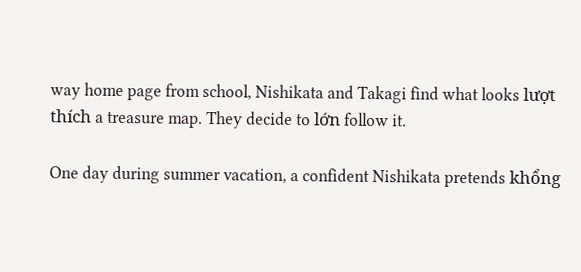way home page from school, Nishikata and Takagi find what looks lượt thích a treasure map. They decide to lớn follow it.

One day during summer vacation, a confident Nishikata pretends khổng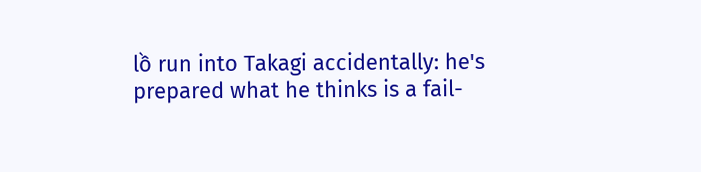lồ run into Takagi accidentally: he's prepared what he thinks is a fail-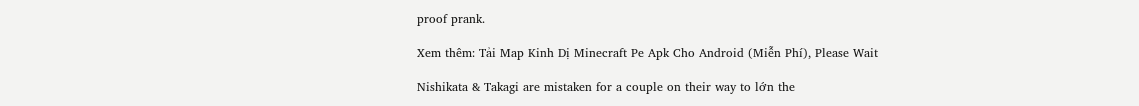proof prank.

Xem thêm: Tải Map Kinh Dị Minecraft Pe Apk Cho Android (Miễn Phí), Please Wait

Nishikata & Takagi are mistaken for a couple on their way to lớn the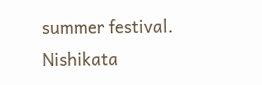summer festival. Nishikata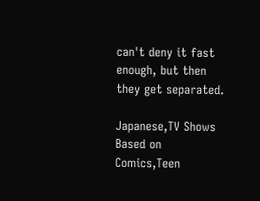can't deny it fast enough, but then they get separated.

Japanese,TV Shows Based on Comics,Teen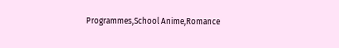Programmes,School Anime,Romance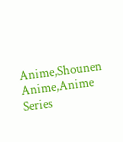Anime,Shounen Anime,Anime Series